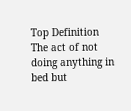Top Definition
The act of not doing anything in bed but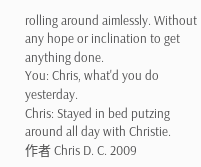rolling around aimlessly. Without any hope or inclination to get anything done.
You: Chris, what'd you do yesterday.
Chris: Stayed in bed putzing around all day with Christie.
作者 Chris D. C. 2009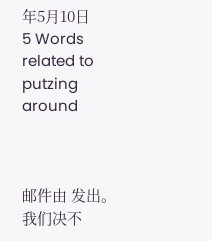年5月10日
5 Words related to putzing around



邮件由 发出。我们决不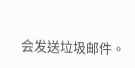会发送垃圾邮件。